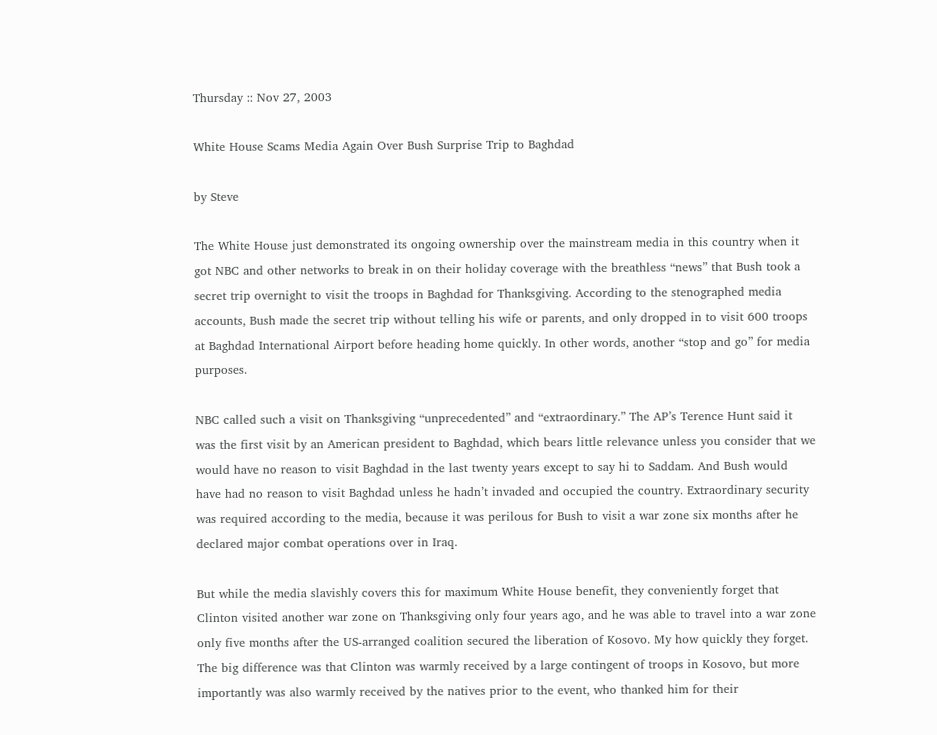Thursday :: Nov 27, 2003

White House Scams Media Again Over Bush Surprise Trip to Baghdad

by Steve

The White House just demonstrated its ongoing ownership over the mainstream media in this country when it got NBC and other networks to break in on their holiday coverage with the breathless “news” that Bush took a secret trip overnight to visit the troops in Baghdad for Thanksgiving. According to the stenographed media accounts, Bush made the secret trip without telling his wife or parents, and only dropped in to visit 600 troops at Baghdad International Airport before heading home quickly. In other words, another “stop and go” for media purposes.

NBC called such a visit on Thanksgiving “unprecedented” and “extraordinary.” The AP’s Terence Hunt said it was the first visit by an American president to Baghdad, which bears little relevance unless you consider that we would have no reason to visit Baghdad in the last twenty years except to say hi to Saddam. And Bush would have had no reason to visit Baghdad unless he hadn’t invaded and occupied the country. Extraordinary security was required according to the media, because it was perilous for Bush to visit a war zone six months after he declared major combat operations over in Iraq.

But while the media slavishly covers this for maximum White House benefit, they conveniently forget that Clinton visited another war zone on Thanksgiving only four years ago, and he was able to travel into a war zone only five months after the US-arranged coalition secured the liberation of Kosovo. My how quickly they forget. The big difference was that Clinton was warmly received by a large contingent of troops in Kosovo, but more importantly was also warmly received by the natives prior to the event, who thanked him for their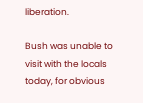liberation.

Bush was unable to visit with the locals today, for obvious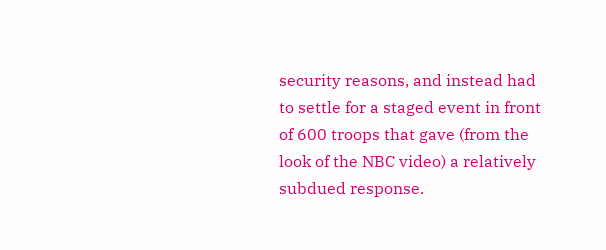security reasons, and instead had to settle for a staged event in front of 600 troops that gave (from the look of the NBC video) a relatively subdued response.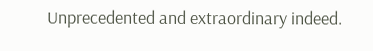Unprecedented and extraordinary indeed.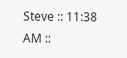Steve :: 11:38 AM ::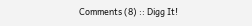Comments (8) :: Digg It!